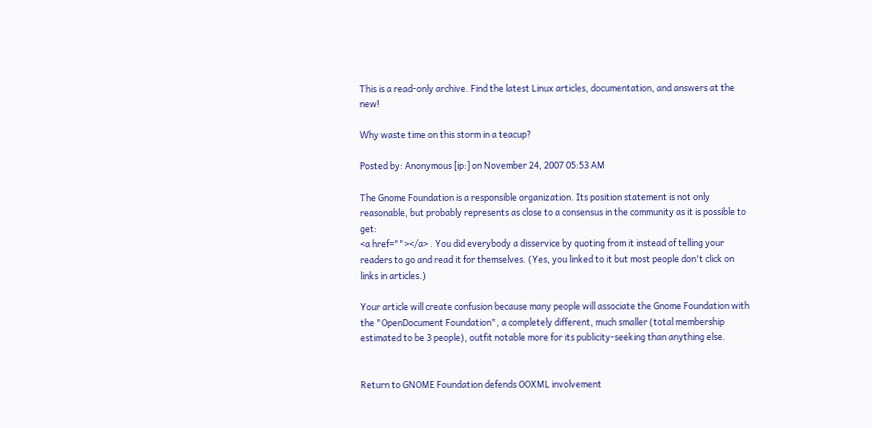This is a read-only archive. Find the latest Linux articles, documentation, and answers at the new!

Why waste time on this storm in a teacup?

Posted by: Anonymous [ip:] on November 24, 2007 05:53 AM

The Gnome Foundation is a responsible organization. Its position statement is not only reasonable, but probably represents as close to a consensus in the community as it is possible to get:
<a href=""></a> . You did everybody a disservice by quoting from it instead of telling your readers to go and read it for themselves. (Yes, you linked to it but most people don't click on links in articles.)

Your article will create confusion because many people will associate the Gnome Foundation with the "OpenDocument Foundation", a completely different, much smaller (total membership estimated to be 3 people), outfit notable more for its publicity-seeking than anything else.


Return to GNOME Foundation defends OOXML involvement